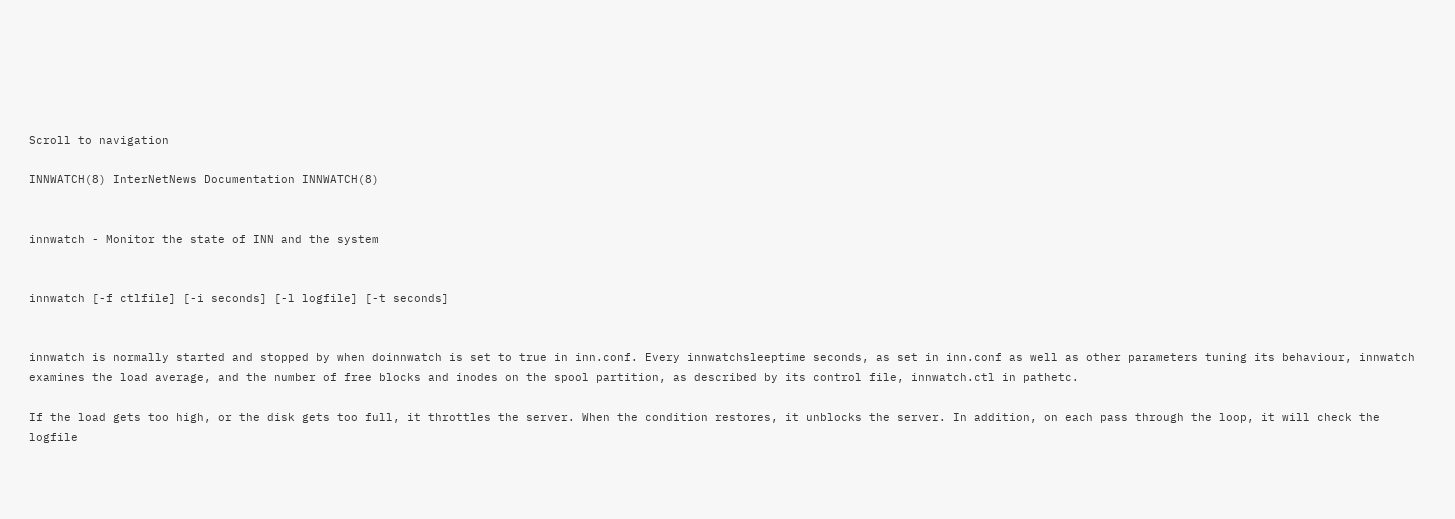Scroll to navigation

INNWATCH(8) InterNetNews Documentation INNWATCH(8)


innwatch - Monitor the state of INN and the system


innwatch [-f ctlfile] [-i seconds] [-l logfile] [-t seconds]


innwatch is normally started and stopped by when doinnwatch is set to true in inn.conf. Every innwatchsleeptime seconds, as set in inn.conf as well as other parameters tuning its behaviour, innwatch examines the load average, and the number of free blocks and inodes on the spool partition, as described by its control file, innwatch.ctl in pathetc.

If the load gets too high, or the disk gets too full, it throttles the server. When the condition restores, it unblocks the server. In addition, on each pass through the loop, it will check the logfile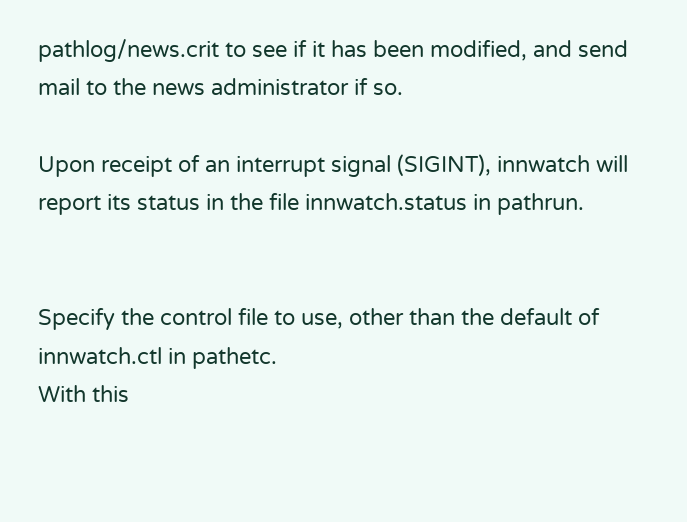pathlog/news.crit to see if it has been modified, and send mail to the news administrator if so.

Upon receipt of an interrupt signal (SIGINT), innwatch will report its status in the file innwatch.status in pathrun.


Specify the control file to use, other than the default of innwatch.ctl in pathetc.
With this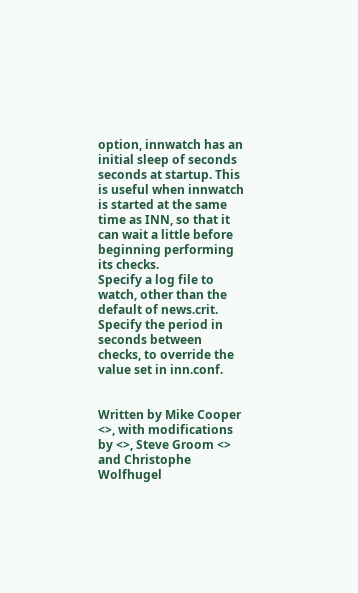option, innwatch has an initial sleep of seconds seconds at startup. This is useful when innwatch is started at the same time as INN, so that it can wait a little before beginning performing its checks.
Specify a log file to watch, other than the default of news.crit.
Specify the period in seconds between checks, to override the value set in inn.conf.


Written by Mike Cooper <>, with modifications by <>, Steve Groom <> and Christophe Wolfhugel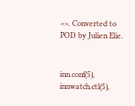<>. Converted to POD by Julien Elie.


inn.conf(5), innwatch.ctl(5),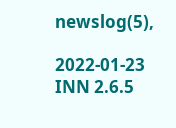newslog(5),

2022-01-23 INN 2.6.5